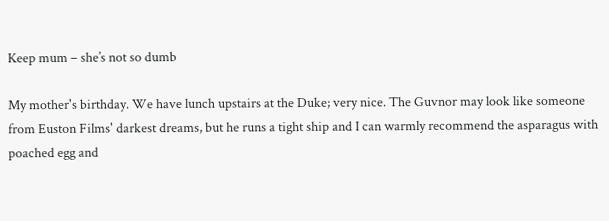Keep mum – she’s not so dumb

My mother's birthday. We have lunch upstairs at the Duke; very nice. The Guvnor may look like someone from Euston Films' darkest dreams, but he runs a tight ship and I can warmly recommend the asparagus with poached egg and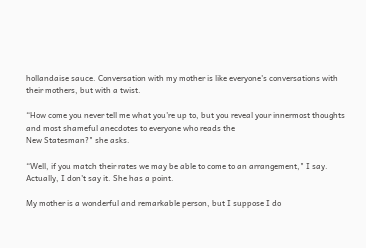hollandaise sauce. Conversation with my mother is like everyone's conversations with their mothers, but with a twist.

“How come you never tell me what you're up to, but you reveal your innermost thoughts and most shameful anecdotes to everyone who reads the
New Statesman?" she asks.

“Well, if you match their rates we may be able to come to an arrangement," I say. Actually, I don't say it. She has a point.

My mother is a wonderful and remarkable person, but I suppose I do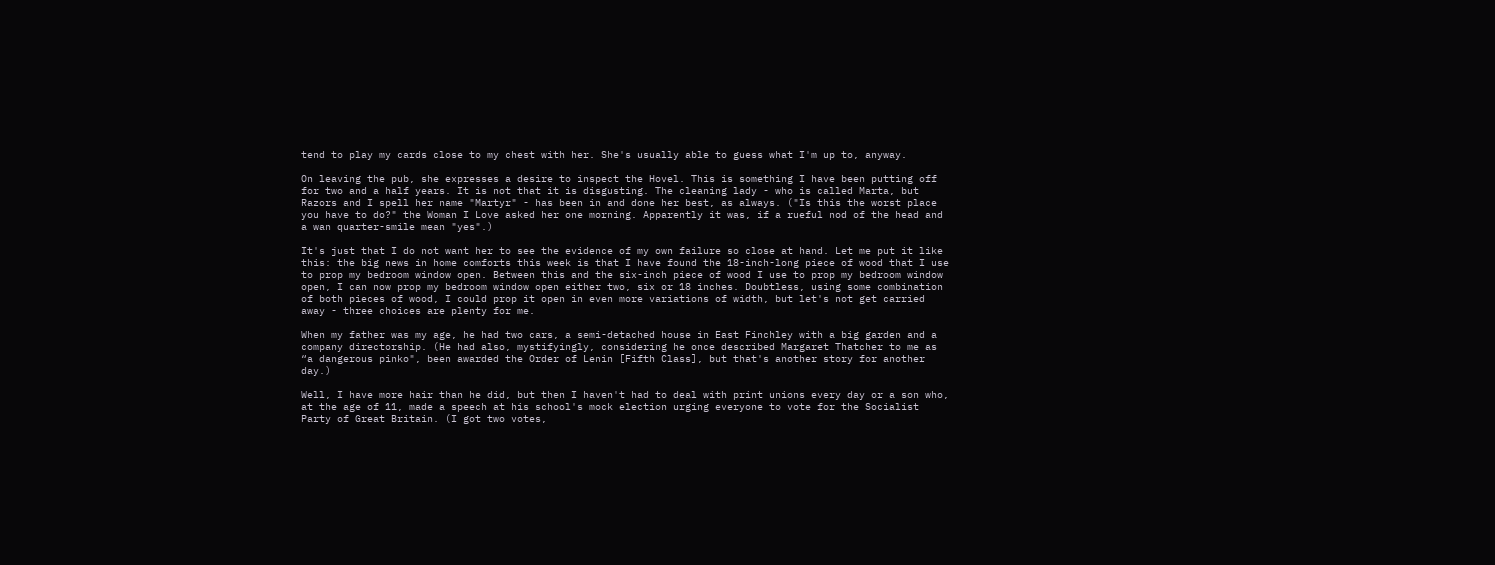tend to play my cards close to my chest with her. She's usually able to guess what I'm up to, anyway.

On leaving the pub, she expresses a desire to inspect the Hovel. This is something I have been putting off for two and a half years. It is not that it is disgusting. The cleaning lady - who is called Marta, but Razors and I spell her name "Martyr" - has been in and done her best, as always. ("Is this the worst place you have to do?" the Woman I Love asked her one morning. Apparently it was, if a rueful nod of the head and a wan quarter-smile mean "yes".)

It's just that I do not want her to see the evidence of my own failure so close at hand. Let me put it like this: the big news in home comforts this week is that I have found the 18-inch-long piece of wood that I use to prop my bedroom window open. Between this and the six-inch piece of wood I use to prop my bedroom window open, I can now prop my bedroom window open either two, six or 18 inches. Doubtless, using some combination of both pieces of wood, I could prop it open in even more variations of width, but let's not get carried away - three choices are plenty for me.

When my father was my age, he had two cars, a semi-detached house in East Finchley with a big garden and a company directorship. (He had also, mystifyingly, considering he once described Margaret Thatcher to me as “a dangerous pinko", been awarded the Order of Lenin [Fifth Class], but that's another story for another day.)

Well, I have more hair than he did, but then I haven't had to deal with print unions every day or a son who, at the age of 11, made a speech at his school's mock election urging everyone to vote for the Socialist Party of Great Britain. (I got two votes,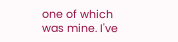one of which was mine. I've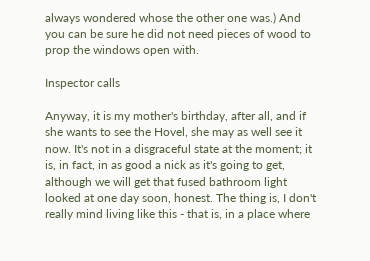always wondered whose the other one was.) And you can be sure he did not need pieces of wood to prop the windows open with.

Inspector calls

Anyway, it is my mother's birthday, after all, and if she wants to see the Hovel, she may as well see it now. It's not in a disgraceful state at the moment; it is, in fact, in as good a nick as it's going to get, although we will get that fused bathroom light looked at one day soon, honest. The thing is, I don't really mind living like this - that is, in a place where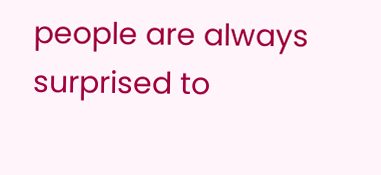people are always surprised to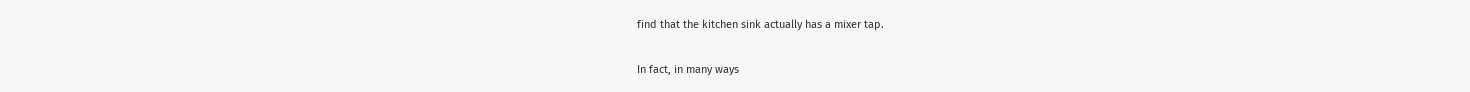find that the kitchen sink actually has a mixer tap.

In fact, in many ways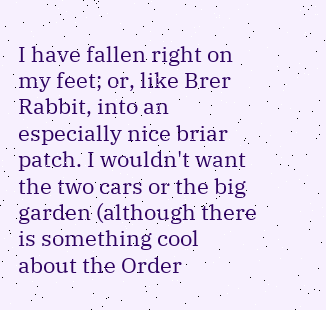I have fallen right on my feet; or, like Brer Rabbit, into an especially nice briar patch. I wouldn't want the two cars or the big garden (although there is something cool about the Order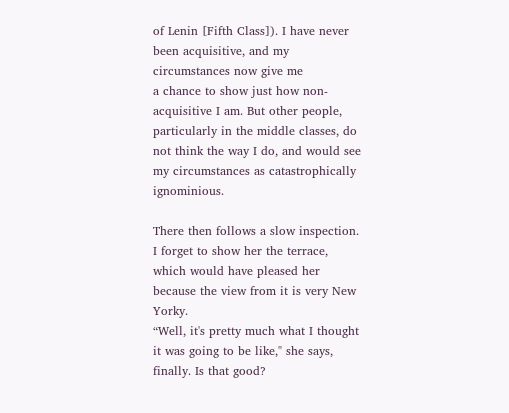of Lenin [Fifth Class]). I have never been acquisitive, and my circumstances now give me
a chance to show just how non-acquisitive I am. But other people, particularly in the middle classes, do not think the way I do, and would see my circumstances as catastrophically ignominious.

There then follows a slow inspection. I forget to show her the terrace, which would have pleased her because the view from it is very New Yorky.
“Well, it's pretty much what I thought it was going to be like," she says, finally. Is that good?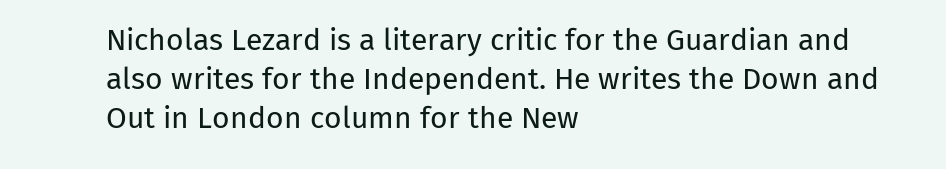Nicholas Lezard is a literary critic for the Guardian and also writes for the Independent. He writes the Down and Out in London column for the New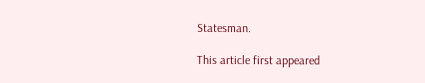Statesman.

This article first appeared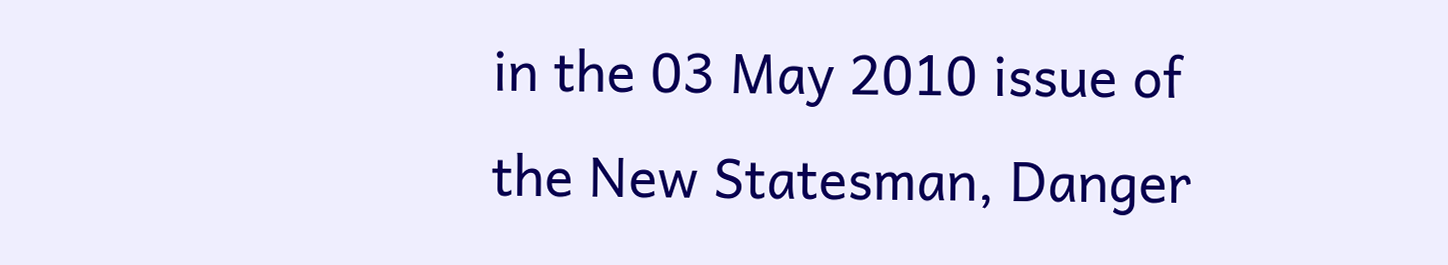in the 03 May 2010 issue of the New Statesman, Danger